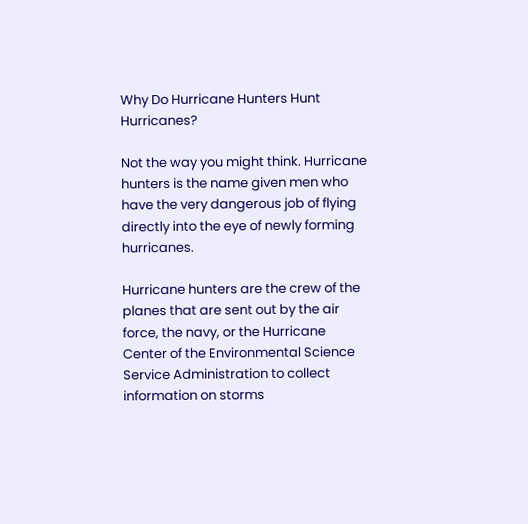Why Do Hurricane Hunters Hunt Hurricanes?

Not the way you might think. Hurricane hunters is the name given men who have the very dangerous job of flying directly into the eye of newly forming hurricanes.

Hurricane hunters are the crew of the planes that are sent out by the air force, the navy, or the Hurricane Center of the Environmental Science Service Administration to collect information on storms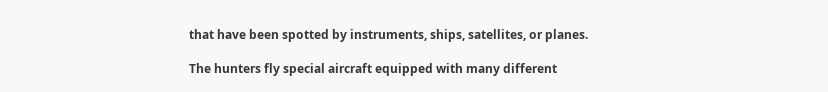that have been spotted by instruments, ships, satellites, or planes.

The hunters fly special aircraft equipped with many different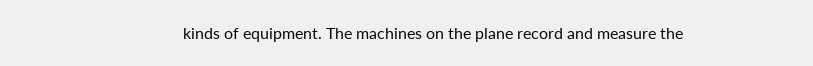kinds of equipment. The machines on the plane record and measure the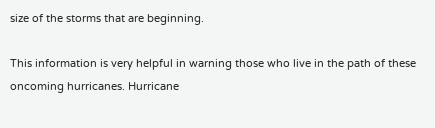size of the storms that are beginning.

This information is very helpful in warning those who live in the path of these oncoming hurricanes. Hurricane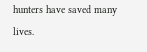hunters have saved many lives.